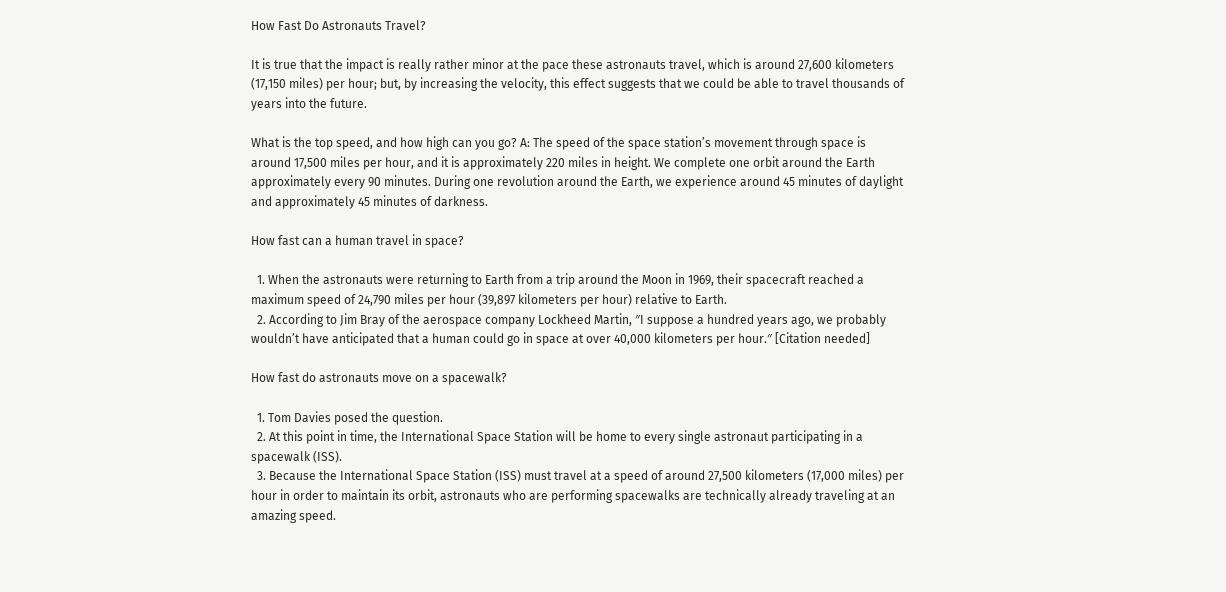How Fast Do Astronauts Travel?

It is true that the impact is really rather minor at the pace these astronauts travel, which is around 27,600 kilometers (17,150 miles) per hour; but, by increasing the velocity, this effect suggests that we could be able to travel thousands of years into the future.

What is the top speed, and how high can you go? A: The speed of the space station’s movement through space is around 17,500 miles per hour, and it is approximately 220 miles in height. We complete one orbit around the Earth approximately every 90 minutes. During one revolution around the Earth, we experience around 45 minutes of daylight and approximately 45 minutes of darkness.

How fast can a human travel in space?

  1. When the astronauts were returning to Earth from a trip around the Moon in 1969, their spacecraft reached a maximum speed of 24,790 miles per hour (39,897 kilometers per hour) relative to Earth.
  2. According to Jim Bray of the aerospace company Lockheed Martin, ″I suppose a hundred years ago, we probably wouldn’t have anticipated that a human could go in space at over 40,000 kilometers per hour.″ [Citation needed]

How fast do astronauts move on a spacewalk?

  1. Tom Davies posed the question.
  2. At this point in time, the International Space Station will be home to every single astronaut participating in a spacewalk (ISS).
  3. Because the International Space Station (ISS) must travel at a speed of around 27,500 kilometers (17,000 miles) per hour in order to maintain its orbit, astronauts who are performing spacewalks are technically already traveling at an amazing speed.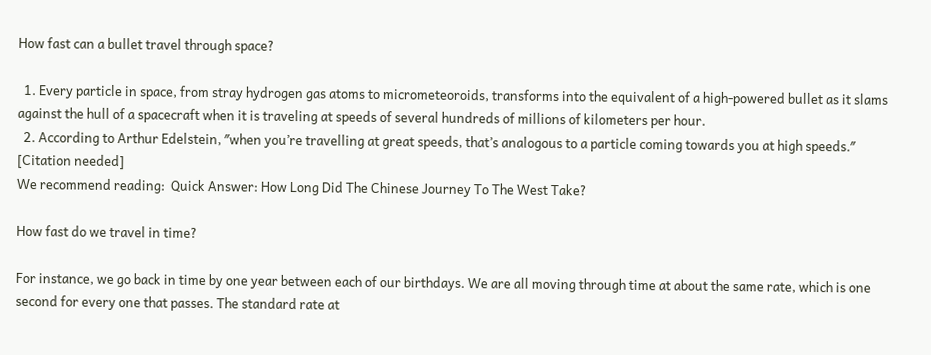How fast can a bullet travel through space?

  1. Every particle in space, from stray hydrogen gas atoms to micrometeoroids, transforms into the equivalent of a high-powered bullet as it slams against the hull of a spacecraft when it is traveling at speeds of several hundreds of millions of kilometers per hour.
  2. According to Arthur Edelstein, ″when you’re travelling at great speeds, that’s analogous to a particle coming towards you at high speeds.″ [Citation needed]
We recommend reading:  Quick Answer: How Long Did The Chinese Journey To The West Take?

How fast do we travel in time?

For instance, we go back in time by one year between each of our birthdays. We are all moving through time at about the same rate, which is one second for every one that passes. The standard rate at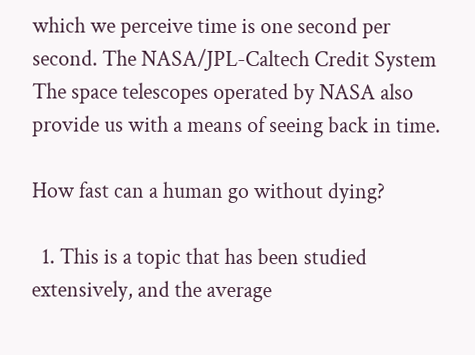which we perceive time is one second per second. The NASA/JPL-Caltech Credit System The space telescopes operated by NASA also provide us with a means of seeing back in time.

How fast can a human go without dying?

  1. This is a topic that has been studied extensively, and the average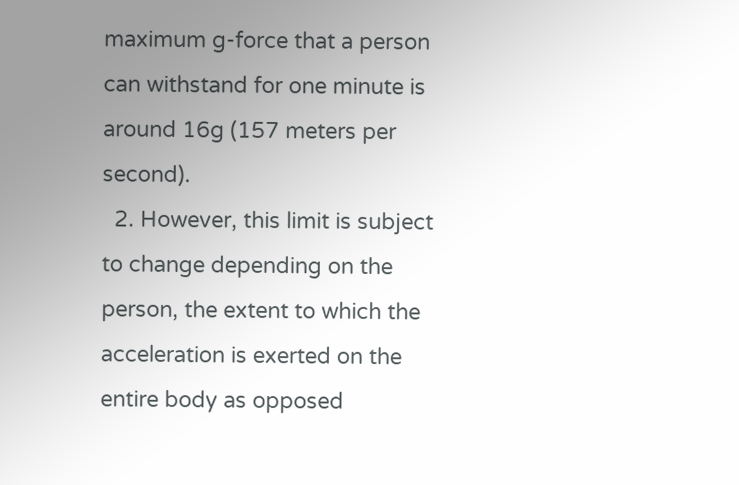maximum g-force that a person can withstand for one minute is around 16g (157 meters per second).
  2. However, this limit is subject to change depending on the person, the extent to which the acceleration is exerted on the entire body as opposed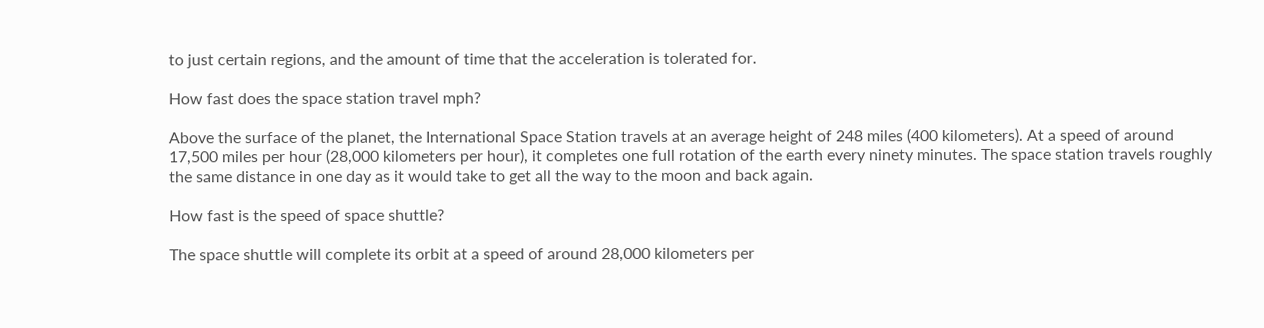to just certain regions, and the amount of time that the acceleration is tolerated for.

How fast does the space station travel mph?

Above the surface of the planet, the International Space Station travels at an average height of 248 miles (400 kilometers). At a speed of around 17,500 miles per hour (28,000 kilometers per hour), it completes one full rotation of the earth every ninety minutes. The space station travels roughly the same distance in one day as it would take to get all the way to the moon and back again.

How fast is the speed of space shuttle?

The space shuttle will complete its orbit at a speed of around 28,000 kilometers per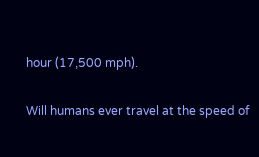hour (17,500 mph).

Will humans ever travel at the speed of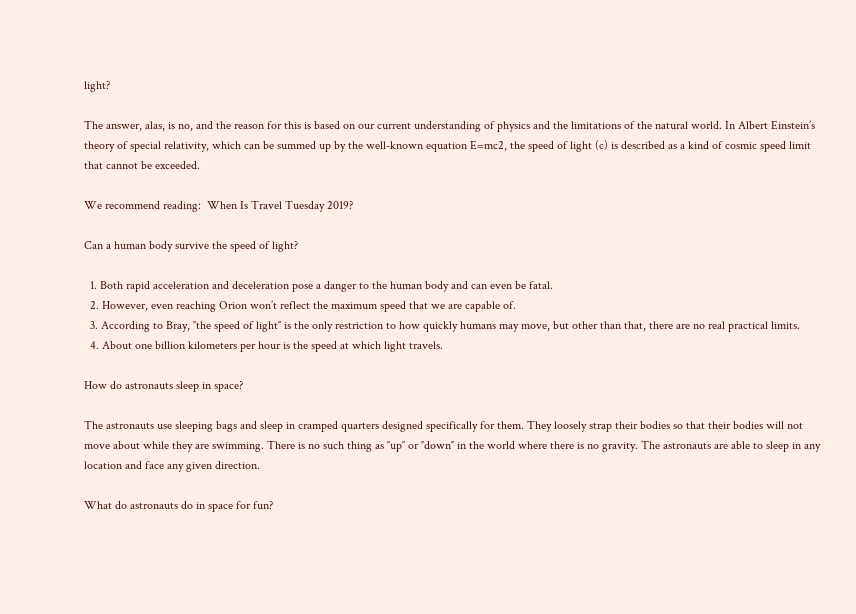light?

The answer, alas, is no, and the reason for this is based on our current understanding of physics and the limitations of the natural world. In Albert Einstein’s theory of special relativity, which can be summed up by the well-known equation E=mc2, the speed of light (c) is described as a kind of cosmic speed limit that cannot be exceeded.

We recommend reading:  When Is Travel Tuesday 2019?

Can a human body survive the speed of light?

  1. Both rapid acceleration and deceleration pose a danger to the human body and can even be fatal.
  2. However, even reaching Orion won’t reflect the maximum speed that we are capable of.
  3. According to Bray, ″the speed of light″ is the only restriction to how quickly humans may move, but other than that, there are no real practical limits.
  4. About one billion kilometers per hour is the speed at which light travels.

How do astronauts sleep in space?

The astronauts use sleeping bags and sleep in cramped quarters designed specifically for them. They loosely strap their bodies so that their bodies will not move about while they are swimming. There is no such thing as ″up″ or ″down″ in the world where there is no gravity. The astronauts are able to sleep in any location and face any given direction.

What do astronauts do in space for fun?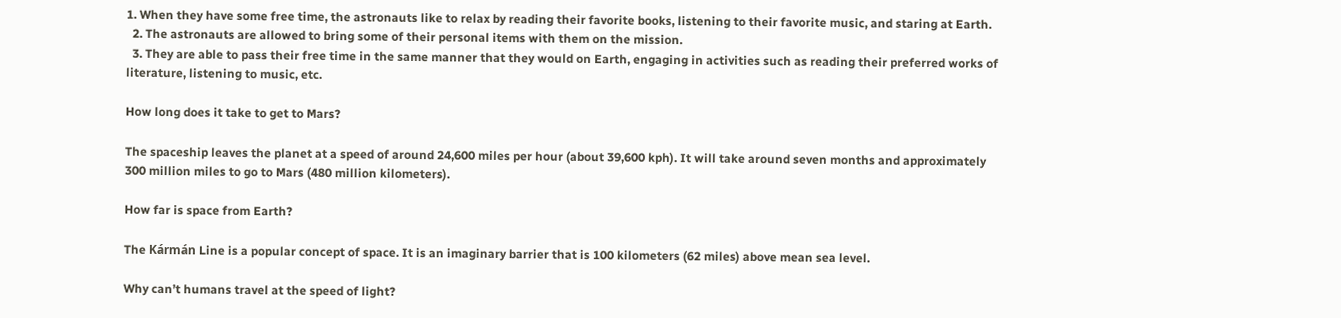1. When they have some free time, the astronauts like to relax by reading their favorite books, listening to their favorite music, and staring at Earth.
  2. The astronauts are allowed to bring some of their personal items with them on the mission.
  3. They are able to pass their free time in the same manner that they would on Earth, engaging in activities such as reading their preferred works of literature, listening to music, etc.

How long does it take to get to Mars?

The spaceship leaves the planet at a speed of around 24,600 miles per hour (about 39,600 kph). It will take around seven months and approximately 300 million miles to go to Mars (480 million kilometers).

How far is space from Earth?

The Kármán Line is a popular concept of space. It is an imaginary barrier that is 100 kilometers (62 miles) above mean sea level.

Why can’t humans travel at the speed of light?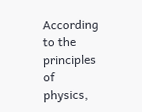According to the principles of physics,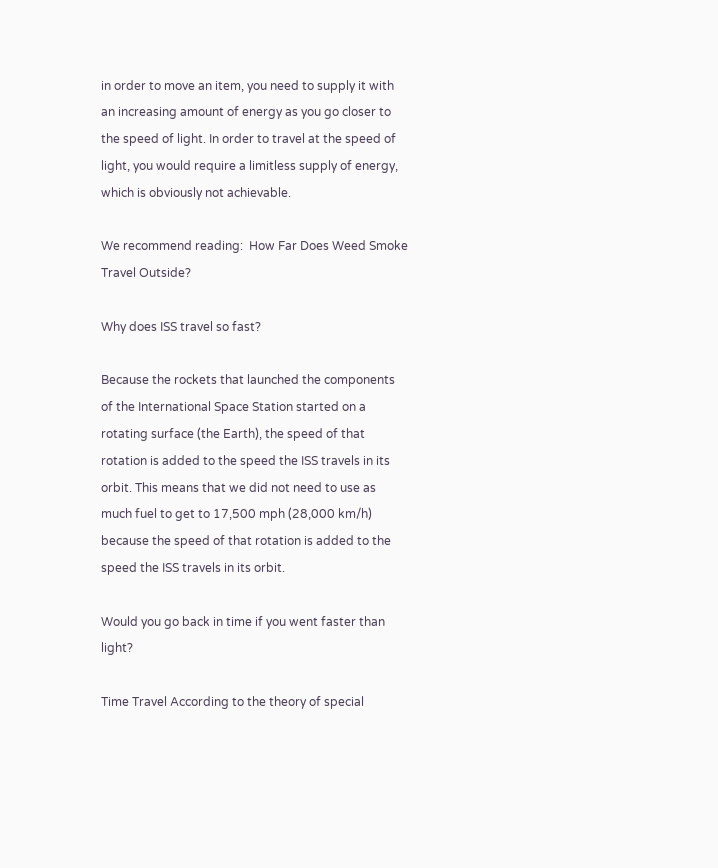in order to move an item, you need to supply it with an increasing amount of energy as you go closer to the speed of light. In order to travel at the speed of light, you would require a limitless supply of energy, which is obviously not achievable.

We recommend reading:  How Far Does Weed Smoke Travel Outside?

Why does ISS travel so fast?

Because the rockets that launched the components of the International Space Station started on a rotating surface (the Earth), the speed of that rotation is added to the speed the ISS travels in its orbit. This means that we did not need to use as much fuel to get to 17,500 mph (28,000 km/h) because the speed of that rotation is added to the speed the ISS travels in its orbit.

Would you go back in time if you went faster than light?

Time Travel According to the theory of special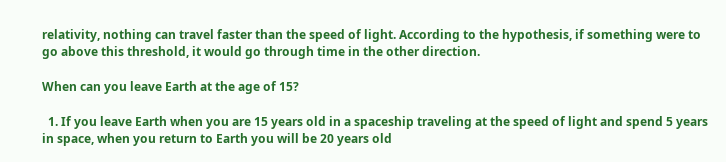relativity, nothing can travel faster than the speed of light. According to the hypothesis, if something were to go above this threshold, it would go through time in the other direction.

When can you leave Earth at the age of 15?

  1. If you leave Earth when you are 15 years old in a spaceship traveling at the speed of light and spend 5 years in space, when you return to Earth you will be 20 years old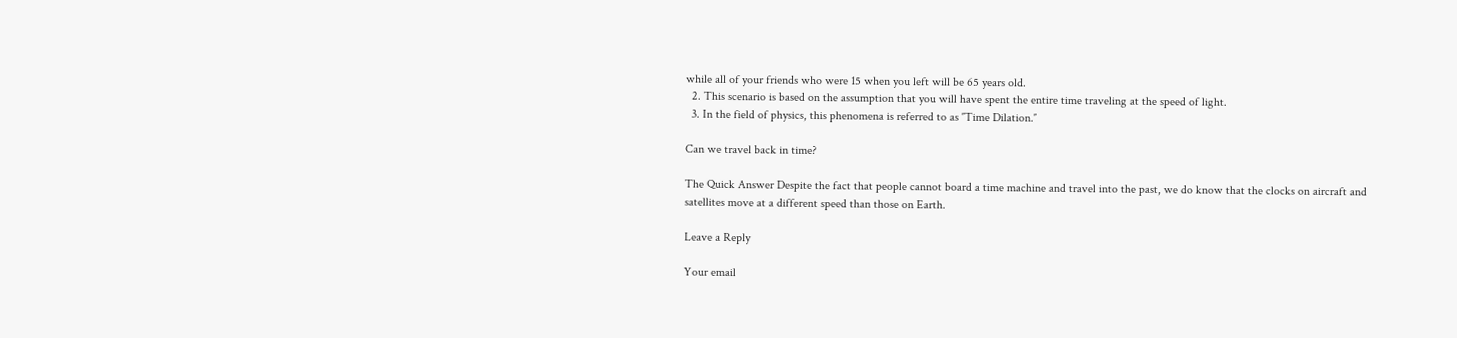while all of your friends who were 15 when you left will be 65 years old.
  2. This scenario is based on the assumption that you will have spent the entire time traveling at the speed of light.
  3. In the field of physics, this phenomena is referred to as ″Time Dilation.″

Can we travel back in time?

The Quick Answer Despite the fact that people cannot board a time machine and travel into the past, we do know that the clocks on aircraft and satellites move at a different speed than those on Earth.

Leave a Reply

Your email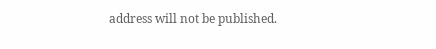address will not be published.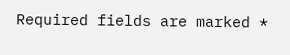Required fields are marked *